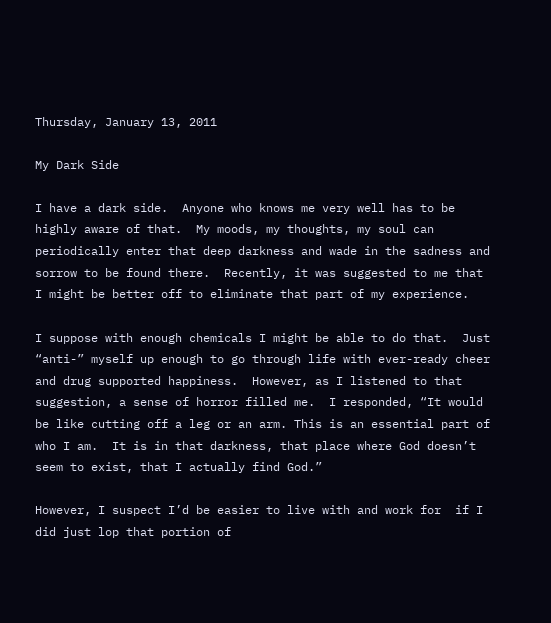Thursday, January 13, 2011

My Dark Side

I have a dark side.  Anyone who knows me very well has to be highly aware of that.  My moods, my thoughts, my soul can periodically enter that deep darkness and wade in the sadness and sorrow to be found there.  Recently, it was suggested to me that I might be better off to eliminate that part of my experience.

I suppose with enough chemicals I might be able to do that.  Just “anti-” myself up enough to go through life with ever-ready cheer and drug supported happiness.  However, as I listened to that suggestion, a sense of horror filled me.  I responded, “It would be like cutting off a leg or an arm. This is an essential part of who I am.  It is in that darkness, that place where God doesn’t seem to exist, that I actually find God.”

However, I suspect I’d be easier to live with and work for  if I did just lop that portion of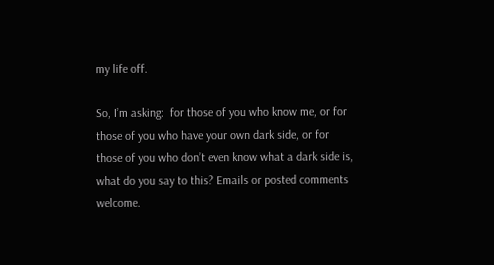my life off.

So, I’m asking:  for those of you who know me, or for those of you who have your own dark side, or for those of you who don’t even know what a dark side is, what do you say to this? Emails or posted comments welcome.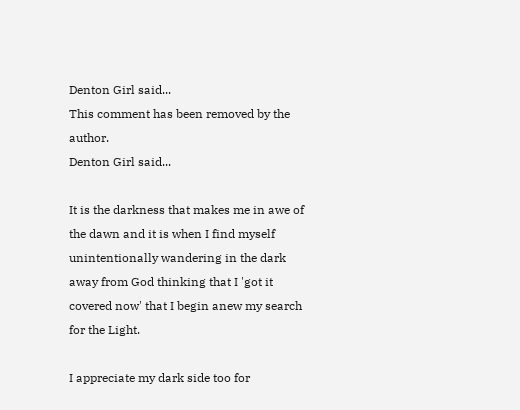Denton Girl said...
This comment has been removed by the author.
Denton Girl said...

It is the darkness that makes me in awe of the dawn and it is when I find myself unintentionally wandering in the dark away from God thinking that I 'got it covered now' that I begin anew my search for the Light.

I appreciate my dark side too for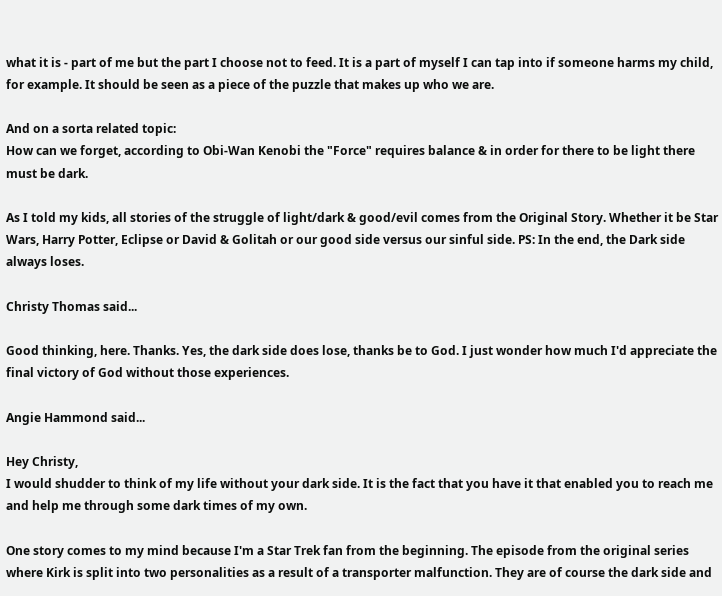what it is - part of me but the part I choose not to feed. It is a part of myself I can tap into if someone harms my child, for example. It should be seen as a piece of the puzzle that makes up who we are.

And on a sorta related topic:
How can we forget, according to Obi-Wan Kenobi the "Force" requires balance & in order for there to be light there must be dark.

As I told my kids, all stories of the struggle of light/dark & good/evil comes from the Original Story. Whether it be Star Wars, Harry Potter, Eclipse or David & Golitah or our good side versus our sinful side. PS: In the end, the Dark side always loses.

Christy Thomas said...

Good thinking, here. Thanks. Yes, the dark side does lose, thanks be to God. I just wonder how much I'd appreciate the final victory of God without those experiences.

Angie Hammond said...

Hey Christy,
I would shudder to think of my life without your dark side. It is the fact that you have it that enabled you to reach me and help me through some dark times of my own.

One story comes to my mind because I'm a Star Trek fan from the beginning. The episode from the original series where Kirk is split into two personalities as a result of a transporter malfunction. They are of course the dark side and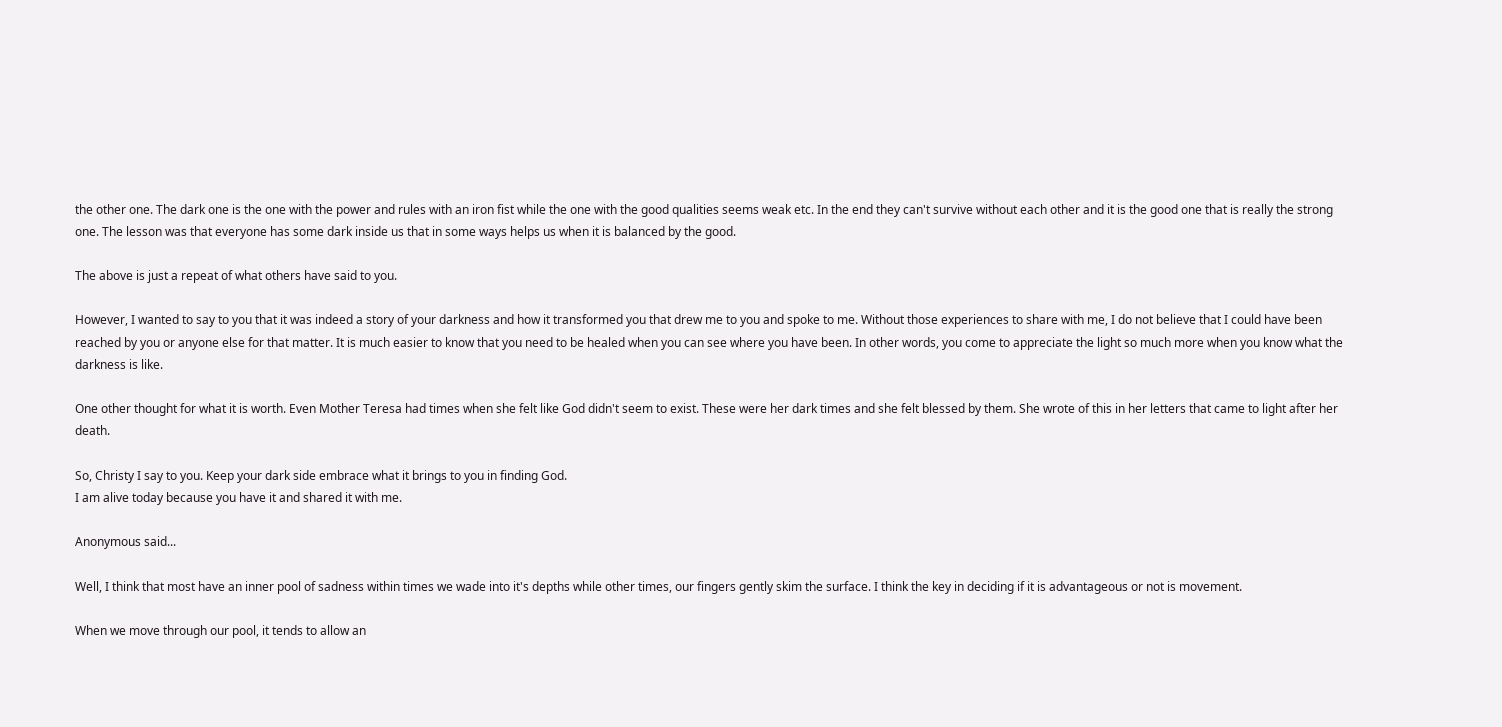the other one. The dark one is the one with the power and rules with an iron fist while the one with the good qualities seems weak etc. In the end they can't survive without each other and it is the good one that is really the strong one. The lesson was that everyone has some dark inside us that in some ways helps us when it is balanced by the good.

The above is just a repeat of what others have said to you.

However, I wanted to say to you that it was indeed a story of your darkness and how it transformed you that drew me to you and spoke to me. Without those experiences to share with me, I do not believe that I could have been reached by you or anyone else for that matter. It is much easier to know that you need to be healed when you can see where you have been. In other words, you come to appreciate the light so much more when you know what the darkness is like.

One other thought for what it is worth. Even Mother Teresa had times when she felt like God didn't seem to exist. These were her dark times and she felt blessed by them. She wrote of this in her letters that came to light after her death.

So, Christy I say to you. Keep your dark side embrace what it brings to you in finding God.
I am alive today because you have it and shared it with me.

Anonymous said...

Well, I think that most have an inner pool of sadness within times we wade into it's depths while other times, our fingers gently skim the surface. I think the key in deciding if it is advantageous or not is movement.

When we move through our pool, it tends to allow an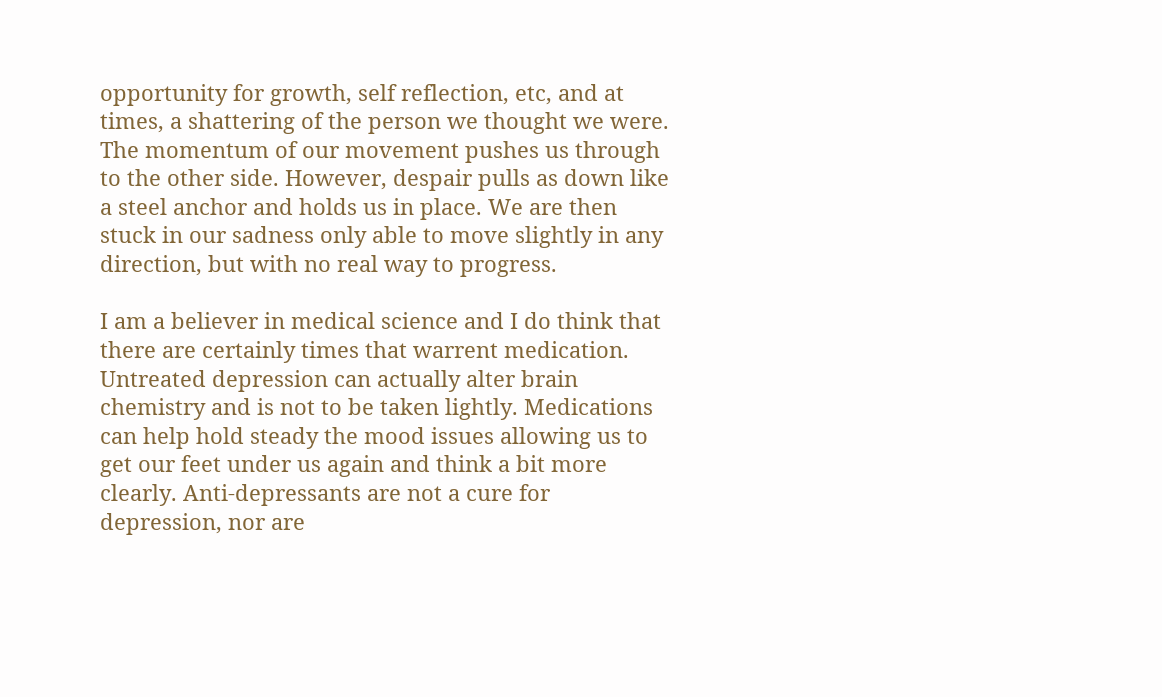opportunity for growth, self reflection, etc, and at times, a shattering of the person we thought we were. The momentum of our movement pushes us through to the other side. However, despair pulls as down like a steel anchor and holds us in place. We are then stuck in our sadness only able to move slightly in any direction, but with no real way to progress.

I am a believer in medical science and I do think that there are certainly times that warrent medication. Untreated depression can actually alter brain chemistry and is not to be taken lightly. Medications can help hold steady the mood issues allowing us to get our feet under us again and think a bit more clearly. Anti-depressants are not a cure for depression, nor are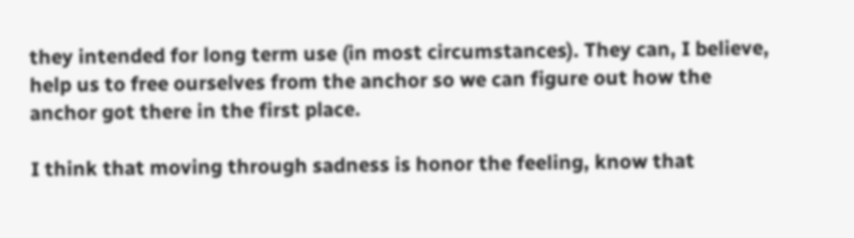they intended for long term use (in most circumstances). They can, I believe, help us to free ourselves from the anchor so we can figure out how the anchor got there in the first place.

I think that moving through sadness is honor the feeling, know that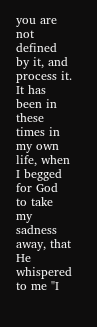you are not defined by it, and process it. It has been in these times in my own life, when I begged for God to take my sadness away, that He whispered to me "I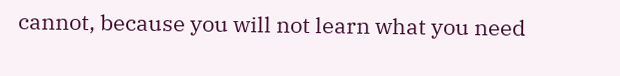cannot, because you will not learn what you need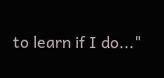to learn if I do..."